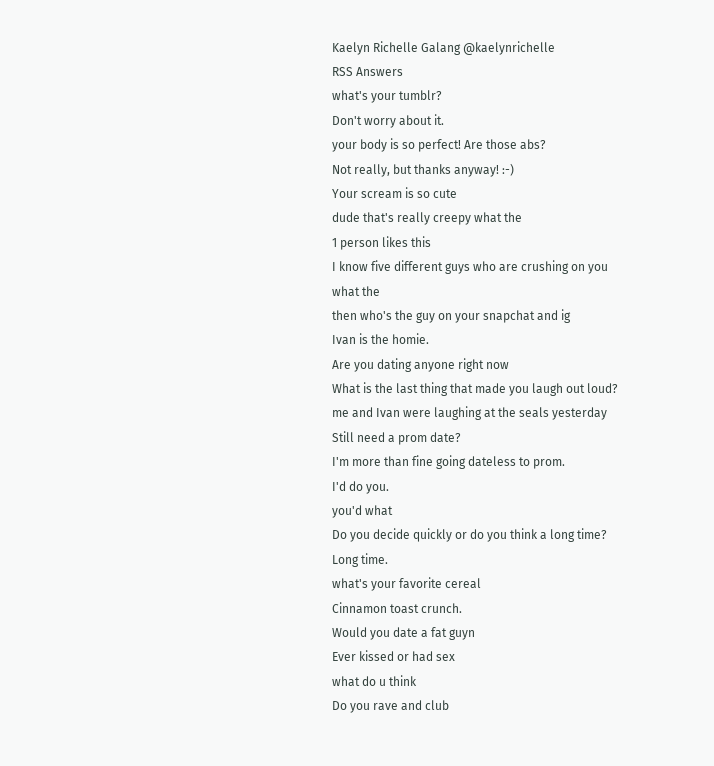Kaelyn Richelle Galang @kaelynrichelle
RSS Answers
what's your tumblr?
Don't worry about it.
your body is so perfect! Are those abs?
Not really, but thanks anyway! :-)
Your scream is so cute
dude that's really creepy what the
1 person likes this
I know five different guys who are crushing on you
what the
then who's the guy on your snapchat and ig
Ivan is the homie.
Are you dating anyone right now
What is the last thing that made you laugh out loud?
me and Ivan were laughing at the seals yesterday
Still need a prom date?
I'm more than fine going dateless to prom.
I'd do you.
you'd what
Do you decide quickly or do you think a long time?
Long time.
what's your favorite cereal
Cinnamon toast crunch.
Would you date a fat guyn
Ever kissed or had sex
what do u think
Do you rave and club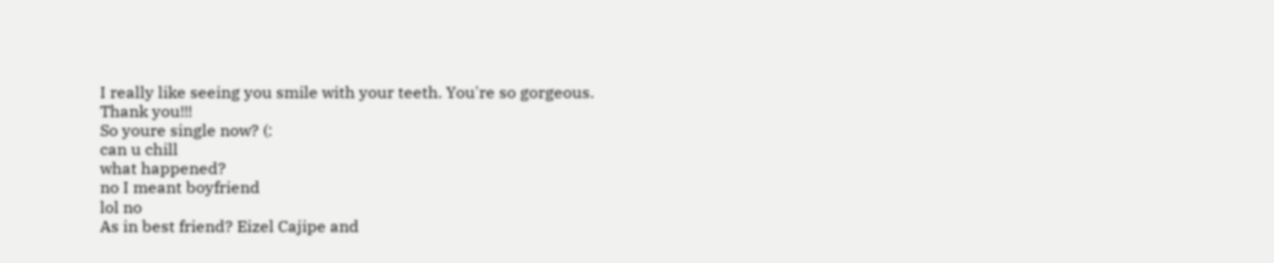I really like seeing you smile with your teeth. You're so gorgeous.
Thank you!!!
So youre single now? (:
can u chill
what happened?
no I meant boyfriend
lol no
As in best friend? Eizel Cajipe and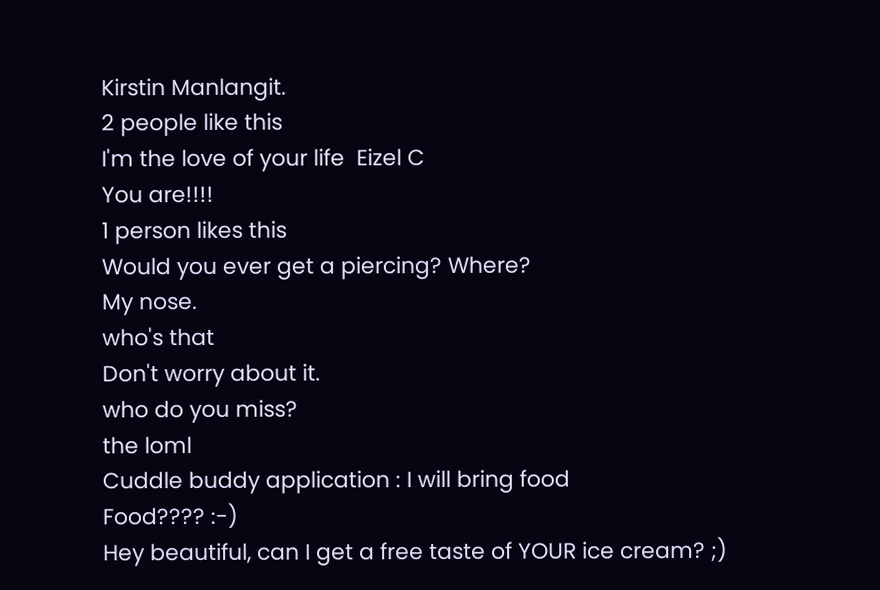Kirstin Manlangit.
2 people like this
I'm the love of your life  Eizel C
You are!!!!
1 person likes this
Would you ever get a piercing? Where?
My nose.
who's that
Don't worry about it.
who do you miss?
the loml
Cuddle buddy application : I will bring food
Food???? :-)
Hey beautiful, can I get a free taste of YOUR ice cream? ;)